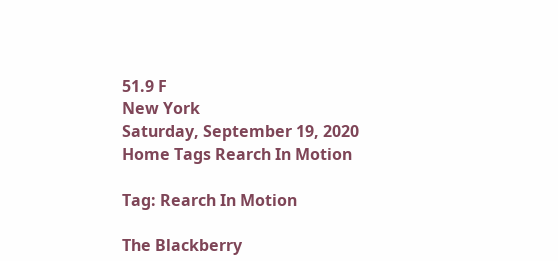51.9 F
New York
Saturday, September 19, 2020
Home Tags Rearch In Motion

Tag: Rearch In Motion

The Blackberry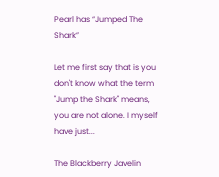Pearl has “Jumped The Shark”

Let me first say that is you don't know what the term "Jump the Shark" means, you are not alone. I myself have just...

The Blackberry Javelin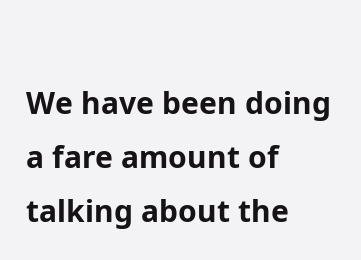We have been doing a fare amount of talking about the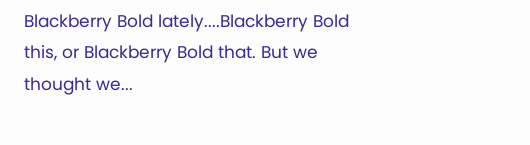Blackberry Bold lately....Blackberry Bold this, or Blackberry Bold that. But we thought we...